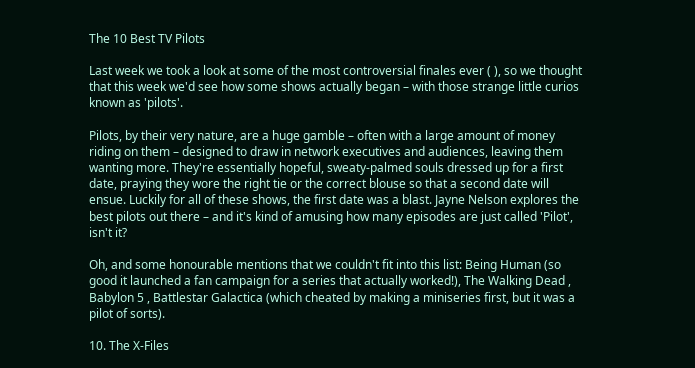The 10 Best TV Pilots

Last week we took a look at some of the most controversial finales ever ( ), so we thought that this week we'd see how some shows actually began – with those strange little curios known as 'pilots'.

Pilots, by their very nature, are a huge gamble – often with a large amount of money riding on them – designed to draw in network executives and audiences, leaving them wanting more. They're essentially hopeful, sweaty-palmed souls dressed up for a first date, praying they wore the right tie or the correct blouse so that a second date will ensue. Luckily for all of these shows, the first date was a blast. Jayne Nelson explores the best pilots out there – and it's kind of amusing how many episodes are just called 'Pilot', isn't it?

Oh, and some honourable mentions that we couldn't fit into this list: Being Human (so good it launched a fan campaign for a series that actually worked!), The Walking Dead , Babylon 5 , Battlestar Galactica (which cheated by making a miniseries first, but it was a pilot of sorts).

10. The X-Files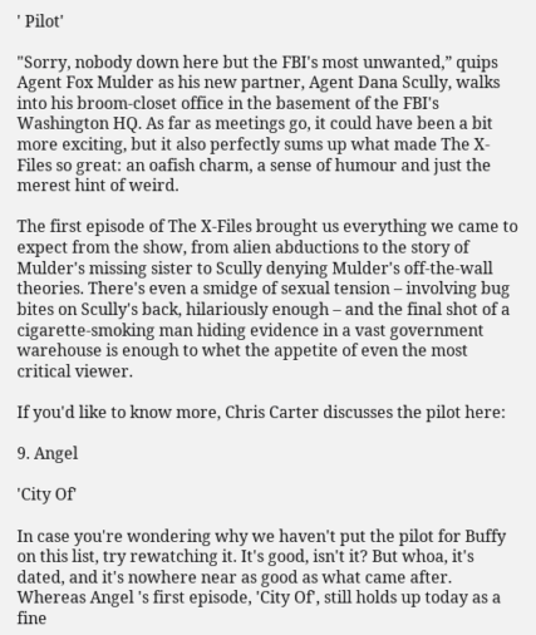' Pilot'

"Sorry, nobody down here but the FBI's most unwanted,” quips Agent Fox Mulder as his new partner, Agent Dana Scully, walks into his broom-closet office in the basement of the FBI's Washington HQ. As far as meetings go, it could have been a bit more exciting, but it also perfectly sums up what made The X-Files so great: an oafish charm, a sense of humour and just the merest hint of weird.

The first episode of The X-Files brought us everything we came to expect from the show, from alien abductions to the story of Mulder's missing sister to Scully denying Mulder's off-the-wall theories. There's even a smidge of sexual tension – involving bug bites on Scully's back, hilariously enough – and the final shot of a cigarette-smoking man hiding evidence in a vast government warehouse is enough to whet the appetite of even the most critical viewer.

If you'd like to know more, Chris Carter discusses the pilot here:

9. Angel

'City Of'

In case you're wondering why we haven't put the pilot for Buffy on this list, try rewatching it. It's good, isn't it? But whoa, it's dated, and it's nowhere near as good as what came after. Whereas Angel 's first episode, 'City Of', still holds up today as a fine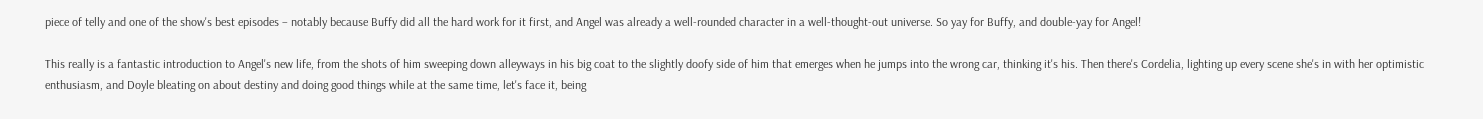piece of telly and one of the show's best episodes – notably because Buffy did all the hard work for it first, and Angel was already a well-rounded character in a well-thought-out universe. So yay for Buffy, and double-yay for Angel!

This really is a fantastic introduction to Angel's new life, from the shots of him sweeping down alleyways in his big coat to the slightly doofy side of him that emerges when he jumps into the wrong car, thinking it's his. Then there's Cordelia, lighting up every scene she's in with her optimistic enthusiasm, and Doyle bleating on about destiny and doing good things while at the same time, let's face it, being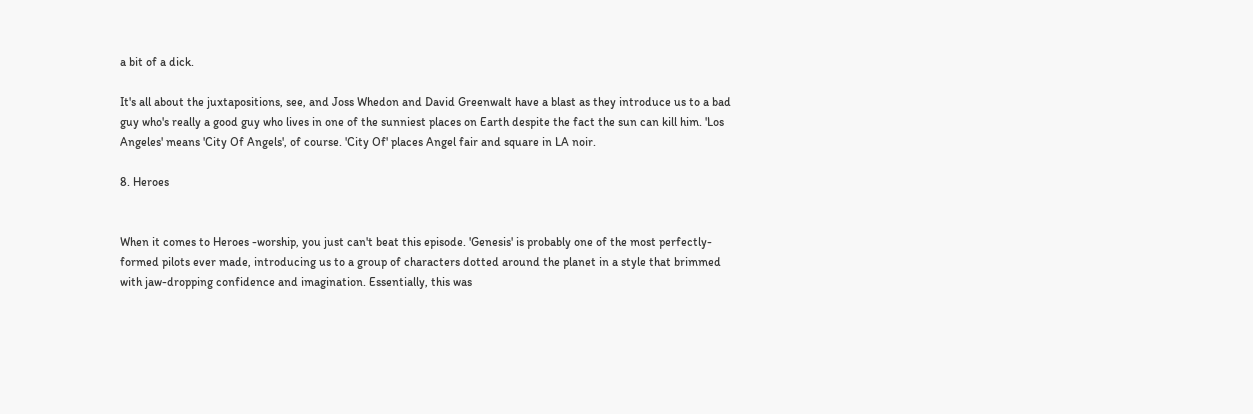a bit of a dick.

It's all about the juxtapositions, see, and Joss Whedon and David Greenwalt have a blast as they introduce us to a bad guy who's really a good guy who lives in one of the sunniest places on Earth despite the fact the sun can kill him. 'Los Angeles' means 'City Of Angels', of course. 'City Of' places Angel fair and square in LA noir.

8. Heroes


When it comes to Heroes -worship, you just can't beat this episode. 'Genesis' is probably one of the most perfectly-formed pilots ever made, introducing us to a group of characters dotted around the planet in a style that brimmed with jaw-dropping confidence and imagination. Essentially, this was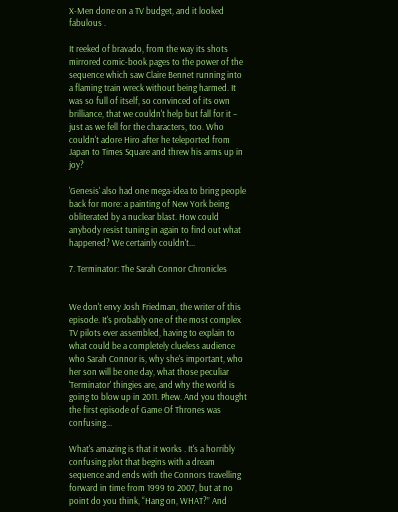X-Men done on a TV budget, and it looked fabulous .

It reeked of bravado, from the way its shots mirrored comic-book pages to the power of the sequence which saw Claire Bennet running into a flaming train wreck without being harmed. It was so full of itself, so convinced of its own brilliance, that we couldn't help but fall for it – just as we fell for the characters, too. Who couldn't adore Hiro after he teleported from Japan to Times Square and threw his arms up in joy?

'Genesis' also had one mega-idea to bring people back for more: a painting of New York being obliterated by a nuclear blast. How could anybody resist tuning in again to find out what happened? We certainly couldn't...

7. Terminator: The Sarah Connor Chronicles


We don't envy Josh Friedman, the writer of this episode. It's probably one of the most complex TV pilots ever assembled, having to explain to what could be a completely clueless audience who Sarah Connor is, why she's important, who her son will be one day, what those peculiar 'Terminator' thingies are, and why the world is going to blow up in 2011. Phew. And you thought the first episode of Game Of Thrones was confusing...

What's amazing is that it works . It's a horribly confusing plot that begins with a dream sequence and ends with the Connors travelling forward in time from 1999 to 2007, but at no point do you think, “Hang on, WHAT?” And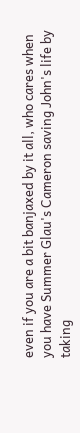even if you are a bit banjaxed by it all, who cares when you have Summer Glau's Cameron saving John's life by taking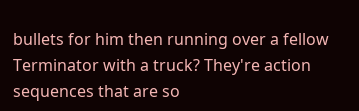bullets for him then running over a fellow Terminator with a truck? They're action sequences that are so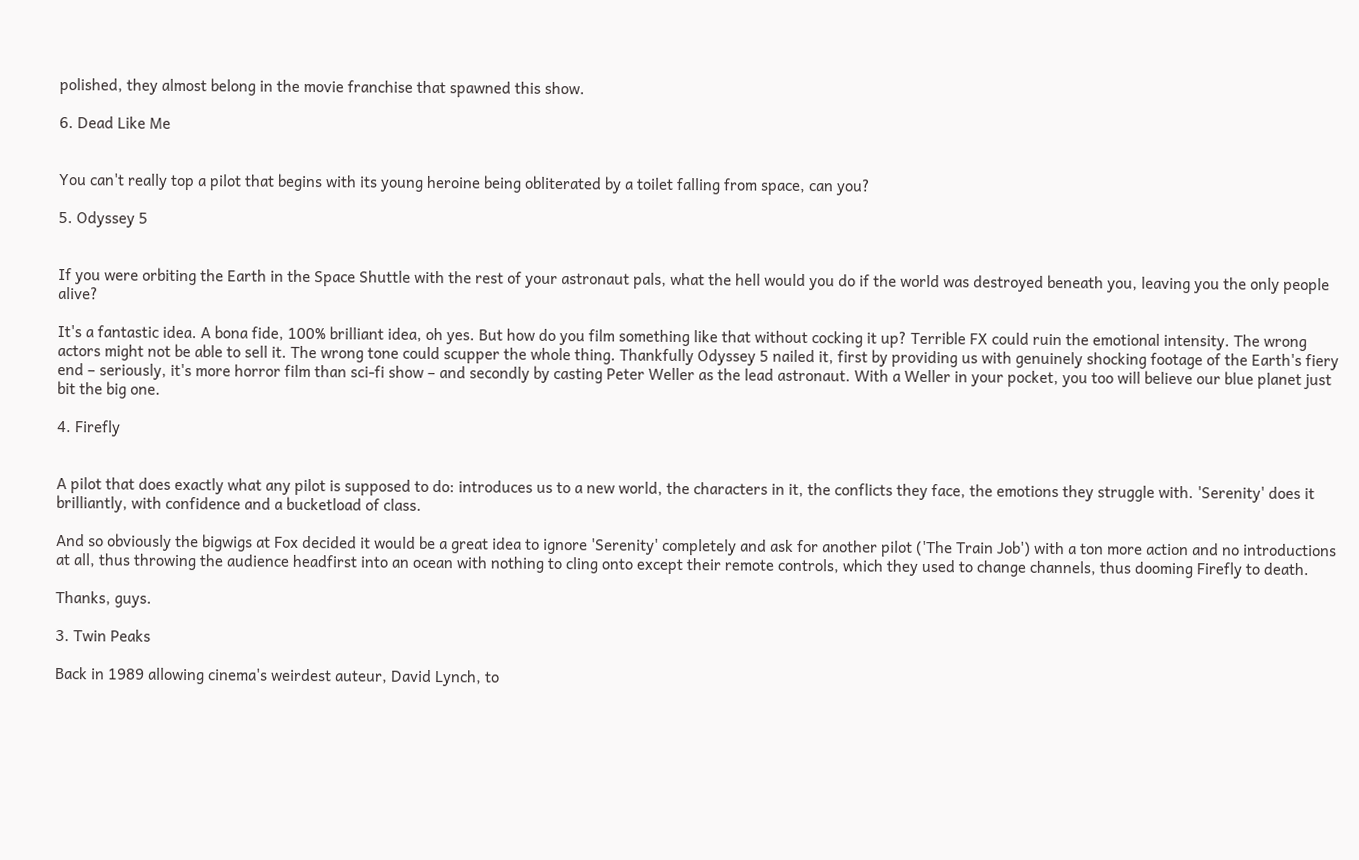polished, they almost belong in the movie franchise that spawned this show.

6. Dead Like Me


You can't really top a pilot that begins with its young heroine being obliterated by a toilet falling from space, can you?

5. Odyssey 5


If you were orbiting the Earth in the Space Shuttle with the rest of your astronaut pals, what the hell would you do if the world was destroyed beneath you, leaving you the only people alive?

It's a fantastic idea. A bona fide, 100% brilliant idea, oh yes. But how do you film something like that without cocking it up? Terrible FX could ruin the emotional intensity. The wrong actors might not be able to sell it. The wrong tone could scupper the whole thing. Thankfully Odyssey 5 nailed it, first by providing us with genuinely shocking footage of the Earth's fiery end – seriously, it's more horror film than sci-fi show – and secondly by casting Peter Weller as the lead astronaut. With a Weller in your pocket, you too will believe our blue planet just bit the big one.

4. Firefly


A pilot that does exactly what any pilot is supposed to do: introduces us to a new world, the characters in it, the conflicts they face, the emotions they struggle with. 'Serenity' does it brilliantly, with confidence and a bucketload of class.

And so obviously the bigwigs at Fox decided it would be a great idea to ignore 'Serenity' completely and ask for another pilot ('The Train Job') with a ton more action and no introductions at all, thus throwing the audience headfirst into an ocean with nothing to cling onto except their remote controls, which they used to change channels, thus dooming Firefly to death.

Thanks, guys.

3. Twin Peaks

Back in 1989 allowing cinema's weirdest auteur, David Lynch, to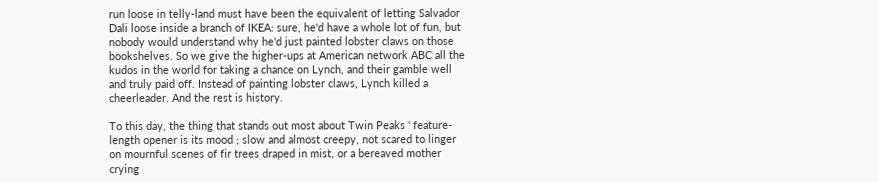run loose in telly-land must have been the equivalent of letting Salvador Dali loose inside a branch of IKEA: sure, he'd have a whole lot of fun, but nobody would understand why he'd just painted lobster claws on those bookshelves. So we give the higher-ups at American network ABC all the kudos in the world for taking a chance on Lynch, and their gamble well and truly paid off. Instead of painting lobster claws, Lynch killed a cheerleader. And the rest is history.

To this day, the thing that stands out most about Twin Peaks ' feature-length opener is its mood ; slow and almost creepy, not scared to linger on mournful scenes of fir trees draped in mist, or a bereaved mother crying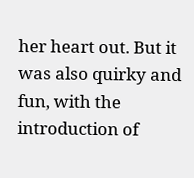her heart out. But it was also quirky and fun, with the introduction of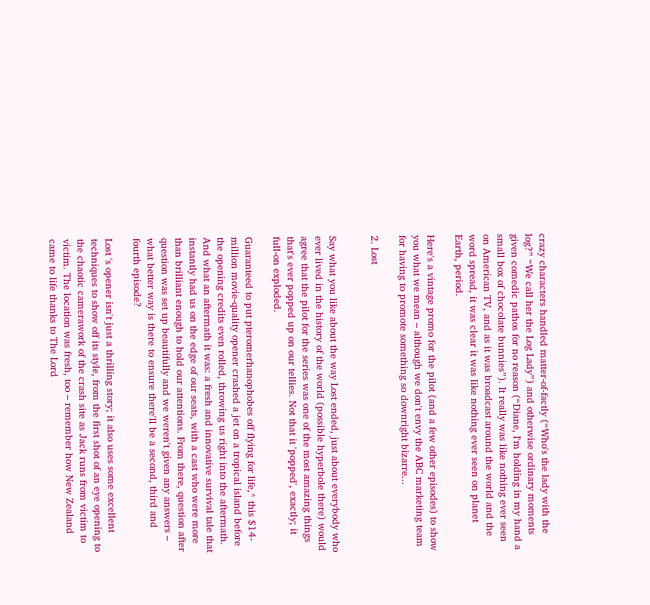crazy characters handled matter-of-factly (“Who's the lady with the log?” “We call her the Log Lady”) and otherwise ordinary moments given comedic pathos for no reason (“Diane, I'm holding in my hand a small box of chocolate bunnies”). It really was like nothing ever seen on American TV, and as it was broadcast around the world and the word spread, it was clear it was like nothing ever seen on planet Earth, period.

Here's a vintage promo for the pilot (and a few other episodes) to show you what we mean – although we don't envy the ABC marketing team for having to promote something so downright bizarre...

2. Lost


Say what you like about the way Lost ended, just about everybody who ever lived in the history of the world (possible hyperbole there) would agree that the pilot for the series was one of the most amazing things that's ever popped up on our tellies. Not that it 'popped', exactly; it full-on exploded.

Guaranteed to put pteromerhanophobes off flying for life,* this $14-million movie-quality opener crashed a jet on a tropical island before the opening credits even rolled, throwing us right into the aftermath. And what an aftermath it was: a fresh and innovative survival tale that instantly had us on the edge of our seats, with a cast who were more than brilliant enough to hold our attentions. From there, question after question was set up beautifully and we weren't given any answers – what better way is there to ensure there'll be a second, third and fourth episode?

Lost 's opener isn't just a thrilling story; it also uses some excellent techniques to show off its style, from the first shot of an eye opening to the chaotic camerawork of the crash site as Jack runs from victim to victim. The location was fresh, too – remember how New Zealand came to life thanks to The Lord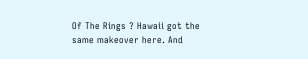Of The Rings ? Hawaii got the same makeover here. And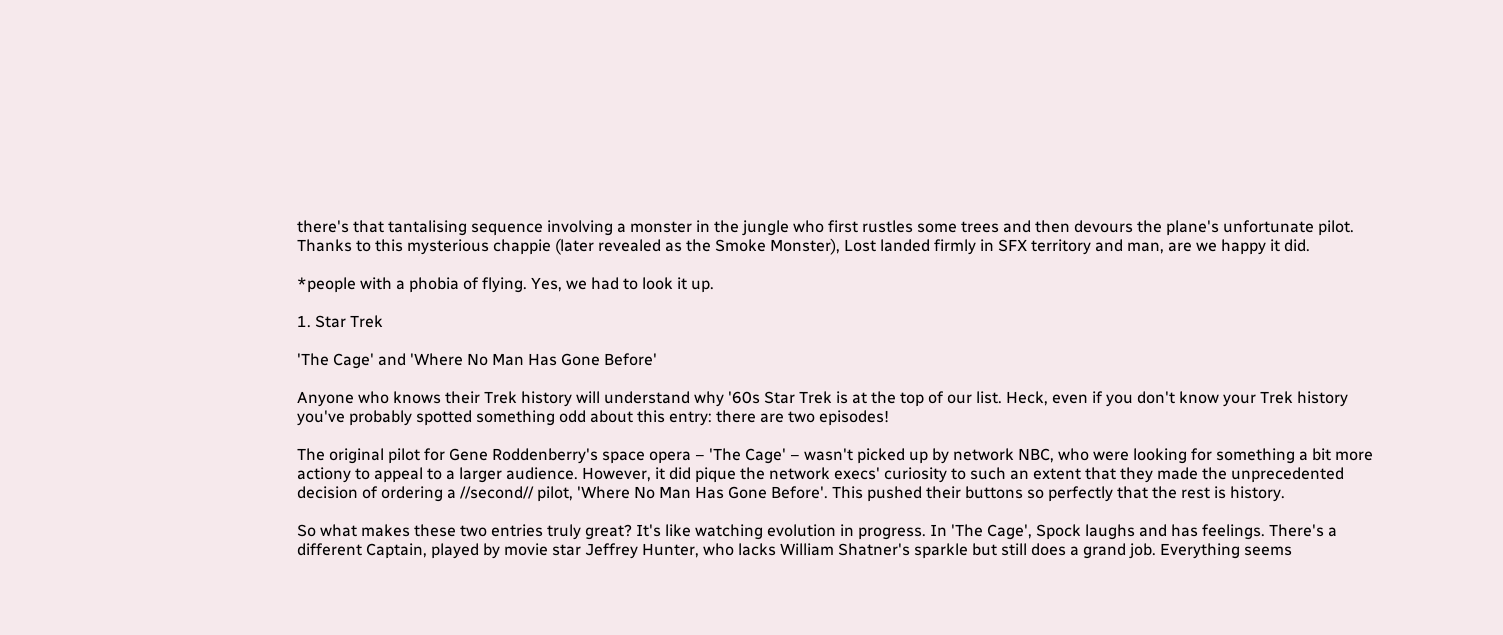there's that tantalising sequence involving a monster in the jungle who first rustles some trees and then devours the plane's unfortunate pilot. Thanks to this mysterious chappie (later revealed as the Smoke Monster), Lost landed firmly in SFX territory and man, are we happy it did.

*people with a phobia of flying. Yes, we had to look it up.

1. Star Trek

'The Cage' and 'Where No Man Has Gone Before'

Anyone who knows their Trek history will understand why '60s Star Trek is at the top of our list. Heck, even if you don't know your Trek history you've probably spotted something odd about this entry: there are two episodes!

The original pilot for Gene Roddenberry's space opera – 'The Cage' – wasn't picked up by network NBC, who were looking for something a bit more actiony to appeal to a larger audience. However, it did pique the network execs' curiosity to such an extent that they made the unprecedented decision of ordering a //second// pilot, 'Where No Man Has Gone Before'. This pushed their buttons so perfectly that the rest is history.

So what makes these two entries truly great? It's like watching evolution in progress. In 'The Cage', Spock laughs and has feelings. There's a different Captain, played by movie star Jeffrey Hunter, who lacks William Shatner's sparkle but still does a grand job. Everything seems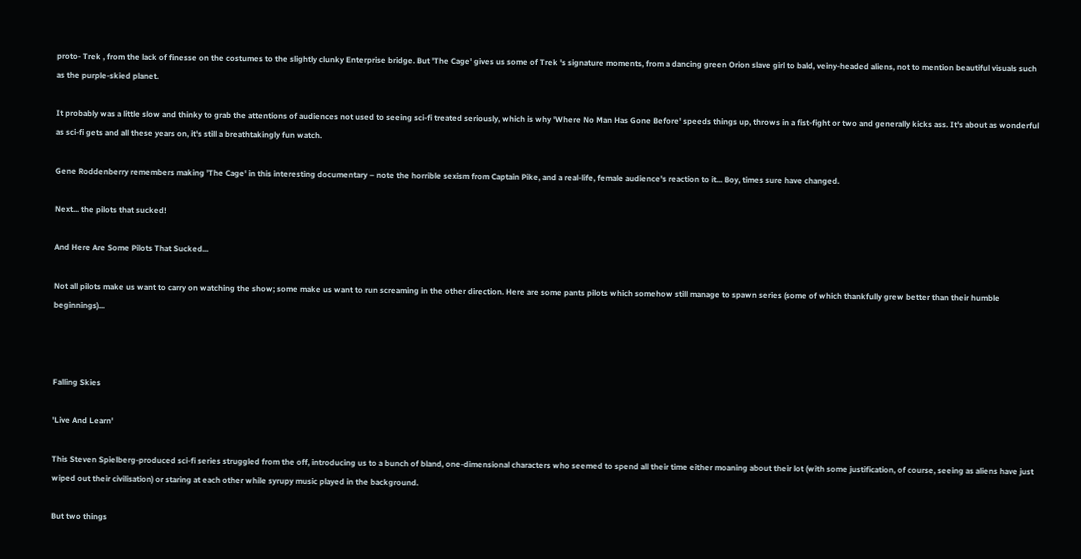proto- Trek , from the lack of finesse on the costumes to the slightly clunky Enterprise bridge. But 'The Cage' gives us some of Trek 's signature moments, from a dancing green Orion slave girl to bald, veiny-headed aliens, not to mention beautiful visuals such as the purple-skied planet.

It probably was a little slow and thinky to grab the attentions of audiences not used to seeing sci-fi treated seriously, which is why 'Where No Man Has Gone Before' speeds things up, throws in a fist-fight or two and generally kicks ass. It's about as wonderful as sci-fi gets and all these years on, it's still a breathtakingly fun watch.

Gene Roddenberry remembers making 'The Cage' in this interesting documentary – note the horrible sexism from Captain Pike, and a real-life, female audience's reaction to it... Boy, times sure have changed.

Next... the pilots that sucked!

And Here Are Some Pilots That Sucked...

Not all pilots make us want to carry on watching the show; some make us want to run screaming in the other direction. Here are some pants pilots which somehow still manage to spawn series (some of which thankfully grew better than their humble beginnings)...



Falling Skies

'Live And Learn'

This Steven Spielberg-produced sci-fi series struggled from the off, introducing us to a bunch of bland, one-dimensional characters who seemed to spend all their time either moaning about their lot (with some justification, of course, seeing as aliens have just wiped out their civilisation) or staring at each other while syrupy music played in the background.

But two things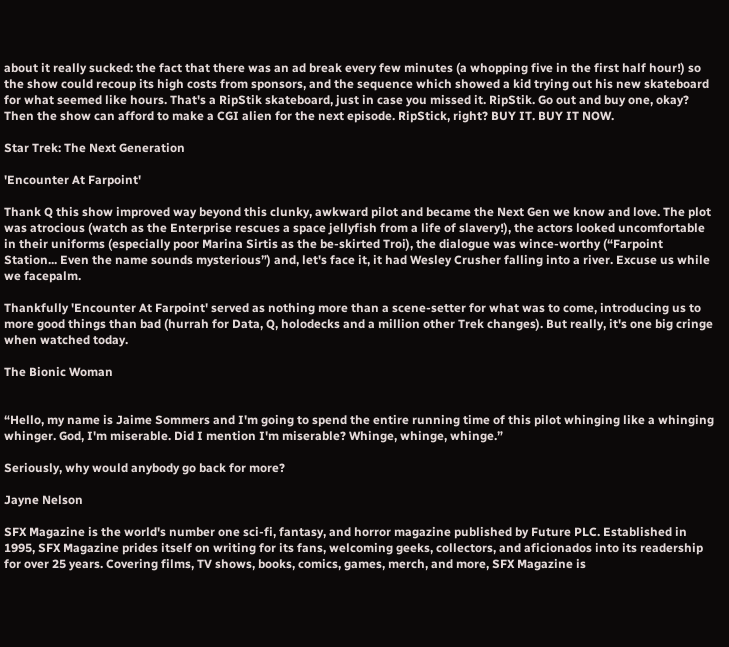about it really sucked: the fact that there was an ad break every few minutes (a whopping five in the first half hour!) so the show could recoup its high costs from sponsors, and the sequence which showed a kid trying out his new skateboard for what seemed like hours. That's a RipStik skateboard, just in case you missed it. RipStik. Go out and buy one, okay? Then the show can afford to make a CGI alien for the next episode. RipStick, right? BUY IT. BUY IT NOW.

Star Trek: The Next Generation

'Encounter At Farpoint'

Thank Q this show improved way beyond this clunky, awkward pilot and became the Next Gen we know and love. The plot was atrocious (watch as the Enterprise rescues a space jellyfish from a life of slavery!), the actors looked uncomfortable in their uniforms (especially poor Marina Sirtis as the be-skirted Troi), the dialogue was wince-worthy (“Farpoint Station... Even the name sounds mysterious”) and, let's face it, it had Wesley Crusher falling into a river. Excuse us while we facepalm.

Thankfully 'Encounter At Farpoint' served as nothing more than a scene-setter for what was to come, introducing us to more good things than bad (hurrah for Data, Q, holodecks and a million other Trek changes). But really, it's one big cringe when watched today.

The Bionic Woman


“Hello, my name is Jaime Sommers and I'm going to spend the entire running time of this pilot whinging like a whinging whinger. God, I'm miserable. Did I mention I'm miserable? Whinge, whinge, whinge.”

Seriously, why would anybody go back for more?

Jayne Nelson

SFX Magazine is the world's number one sci-fi, fantasy, and horror magazine published by Future PLC. Established in 1995, SFX Magazine prides itself on writing for its fans, welcoming geeks, collectors, and aficionados into its readership for over 25 years. Covering films, TV shows, books, comics, games, merch, and more, SFX Magazine is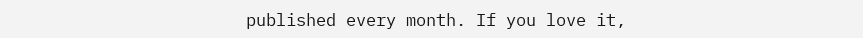published every month. If you love it,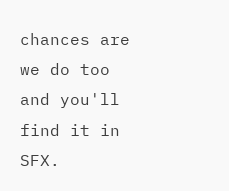chances are we do too and you'll find it in SFX.